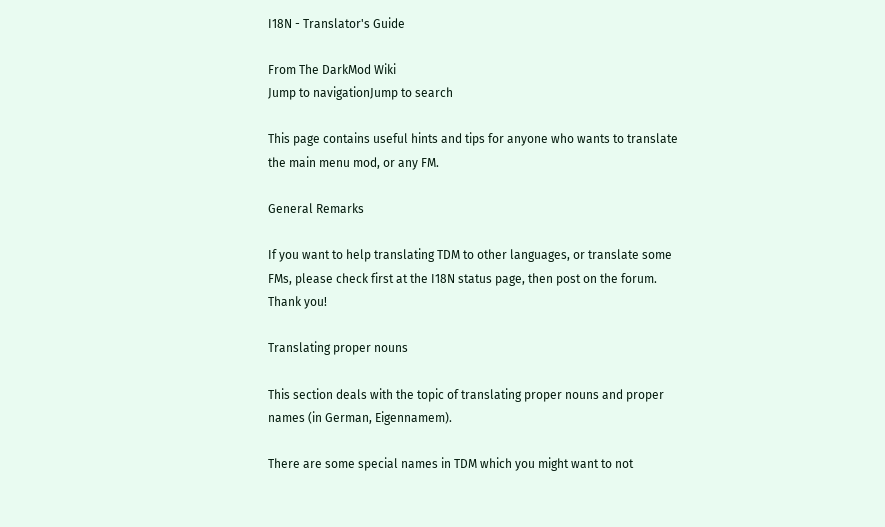I18N - Translator's Guide

From The DarkMod Wiki
Jump to navigationJump to search

This page contains useful hints and tips for anyone who wants to translate the main menu mod, or any FM.

General Remarks

If you want to help translating TDM to other languages, or translate some FMs, please check first at the I18N status page, then post on the forum. Thank you!

Translating proper nouns

This section deals with the topic of translating proper nouns and proper names (in German, Eigennamem).

There are some special names in TDM which you might want to not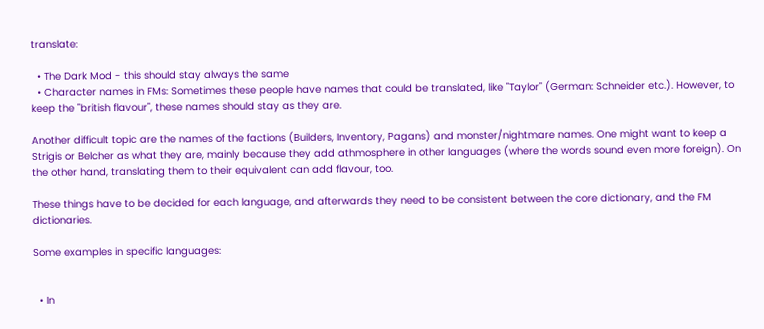translate:

  • The Dark Mod - this should stay always the same
  • Character names in FMs: Sometimes these people have names that could be translated, like "Taylor" (German: Schneider etc.). However, to keep the "british flavour", these names should stay as they are.

Another difficult topic are the names of the factions (Builders, Inventory, Pagans) and monster/nightmare names. One might want to keep a Strigis or Belcher as what they are, mainly because they add athmosphere in other languages (where the words sound even more foreign). On the other hand, translating them to their equivalent can add flavour, too.

These things have to be decided for each language, and afterwards they need to be consistent between the core dictionary, and the FM dictionaries.

Some examples in specific languages:


  • In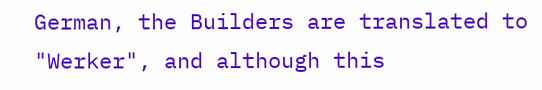German, the Builders are translated to "Werker", and although this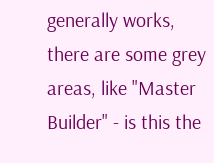generally works, there are some grey areas, like "Master Builder" - is this the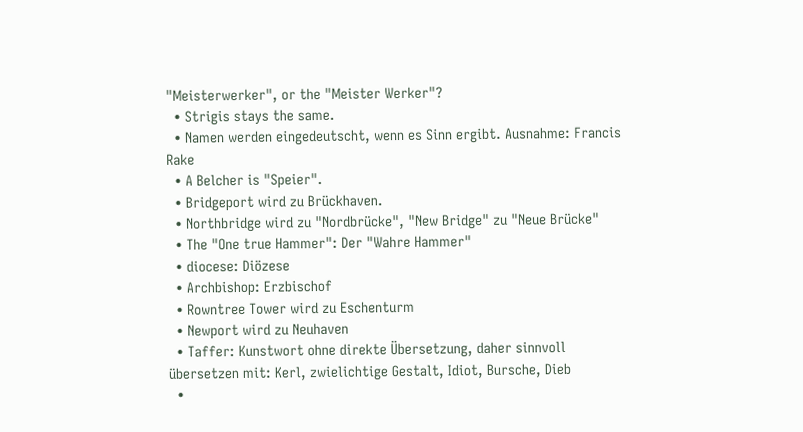"Meisterwerker", or the "Meister Werker"?
  • Strigis stays the same.
  • Namen werden eingedeutscht, wenn es Sinn ergibt. Ausnahme: Francis Rake
  • A Belcher is "Speier".
  • Bridgeport wird zu Brückhaven.
  • Northbridge wird zu "Nordbrücke", "New Bridge" zu "Neue Brücke"
  • The "One true Hammer": Der "Wahre Hammer"
  • diocese: Diözese
  • Archbishop: Erzbischof
  • Rowntree Tower wird zu Eschenturm
  • Newport wird zu Neuhaven
  • Taffer: Kunstwort ohne direkte Übersetzung, daher sinnvoll übersetzen mit: Kerl, zwielichtige Gestalt, Idiot, Bursche, Dieb
  •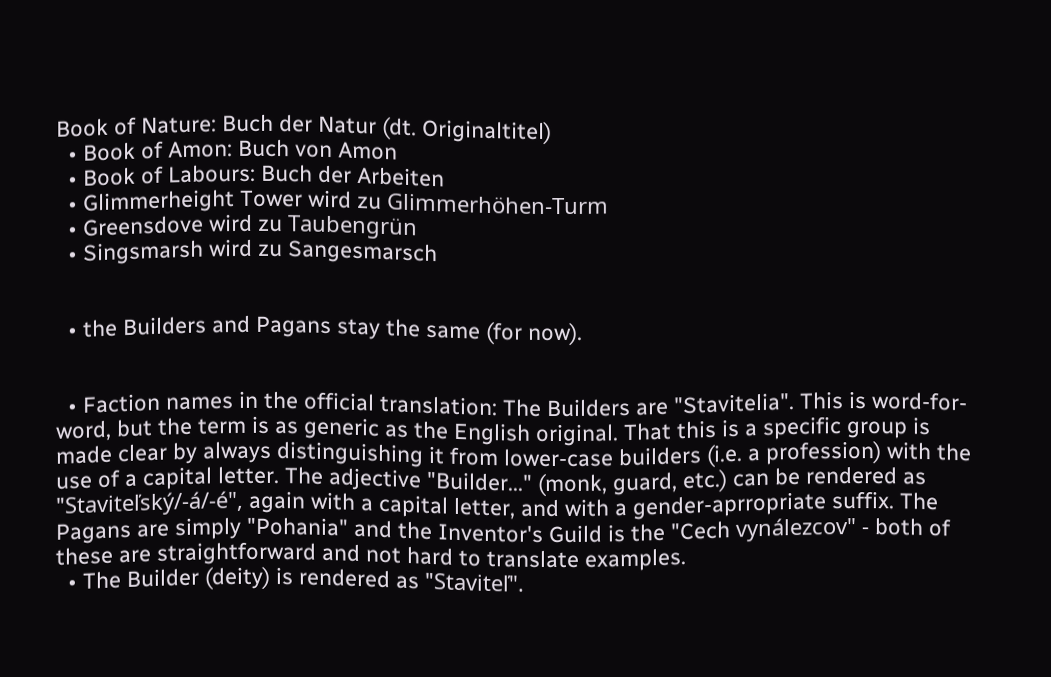Book of Nature: Buch der Natur (dt. Originaltitel)
  • Book of Amon: Buch von Amon
  • Book of Labours: Buch der Arbeiten
  • Glimmerheight Tower wird zu Glimmerhöhen-Turm
  • Greensdove wird zu Taubengrün
  • Singsmarsh wird zu Sangesmarsch


  • the Builders and Pagans stay the same (for now).


  • Faction names in the official translation: The Builders are "Stavitelia". This is word-for-word, but the term is as generic as the English original. That this is a specific group is made clear by always distinguishing it from lower-case builders (i.e. a profession) with the use of a capital letter. The adjective "Builder..." (monk, guard, etc.) can be rendered as "Staviteľský/-á/-é", again with a capital letter, and with a gender-aprropriate suffix. The Pagans are simply "Pohania" and the Inventor's Guild is the "Cech vynálezcov" - both of these are straightforward and not hard to translate examples.
  • The Builder (deity) is rendered as "Staviteľ".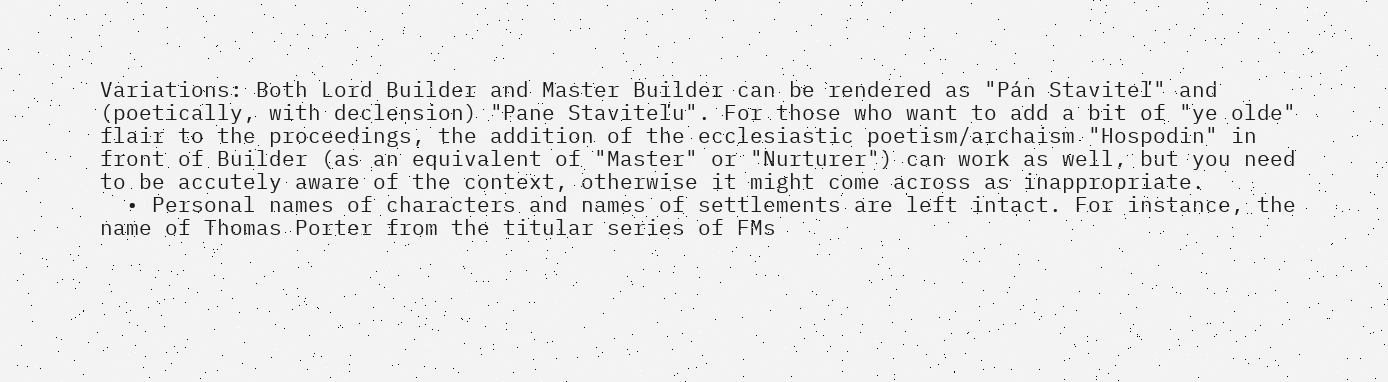Variations: Both Lord Builder and Master Builder can be rendered as "Pán Staviteľ" and (poetically, with declension) "Pane Staviteľu". For those who want to add a bit of "ye olde" flair to the proceedings, the addition of the ecclesiastic poetism/archaism "Hospodin" in front of Builder (as an equivalent of "Master" or "Nurturer") can work as well, but you need to be accutely aware of the context, otherwise it might come across as inappropriate.
  • Personal names of characters and names of settlements are left intact. For instance, the name of Thomas Porter from the titular series of FMs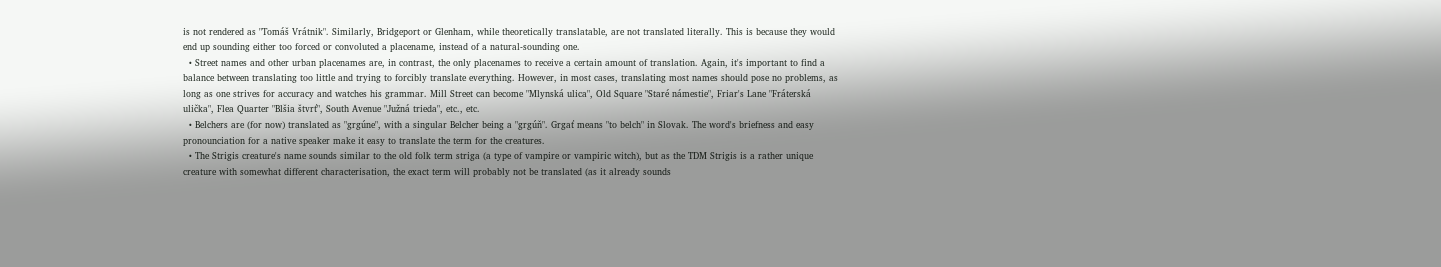is not rendered as "Tomáš Vrátnik". Similarly, Bridgeport or Glenham, while theoretically translatable, are not translated literally. This is because they would end up sounding either too forced or convoluted a placename, instead of a natural-sounding one.
  • Street names and other urban placenames are, in contrast, the only placenames to receive a certain amount of translation. Again, it's important to find a balance between translating too little and trying to forcibly translate everything. However, in most cases, translating most names should pose no problems, as long as one strives for accuracy and watches his grammar. Mill Street can become "Mlynská ulica", Old Square "Staré námestie", Friar's Lane "Fráterská ulička", Flea Quarter "Blšia štvrť", South Avenue "Južná trieda", etc., etc.
  • Belchers are (for now) translated as "grgúne", with a singular Belcher being a "grgúň". Grgať means "to belch" in Slovak. The word's briefness and easy pronounciation for a native speaker make it easy to translate the term for the creatures.
  • The Strigis creature's name sounds similar to the old folk term striga (a type of vampire or vampiric witch), but as the TDM Strigis is a rather unique creature with somewhat different characterisation, the exact term will probably not be translated (as it already sounds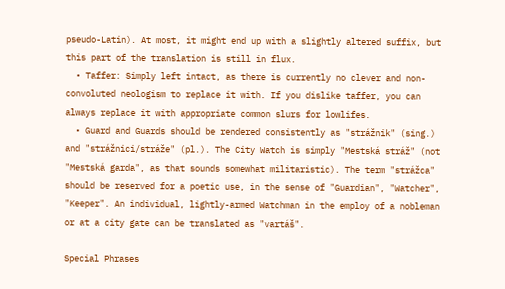pseudo-Latin). At most, it might end up with a slightly altered suffix, but this part of the translation is still in flux.
  • Taffer: Simply left intact, as there is currently no clever and non-convoluted neologism to replace it with. If you dislike taffer, you can always replace it with appropriate common slurs for lowlifes.
  • Guard and Guards should be rendered consistently as "strážnik" (sing.) and "strážnici/stráže" (pl.). The City Watch is simply "Mestská stráž" (not "Mestská garda", as that sounds somewhat militaristic). The term "strážca" should be reserved for a poetic use, in the sense of "Guardian", "Watcher", "Keeper". An individual, lightly-armed Watchman in the employ of a nobleman or at a city gate can be translated as "vartáš".

Special Phrases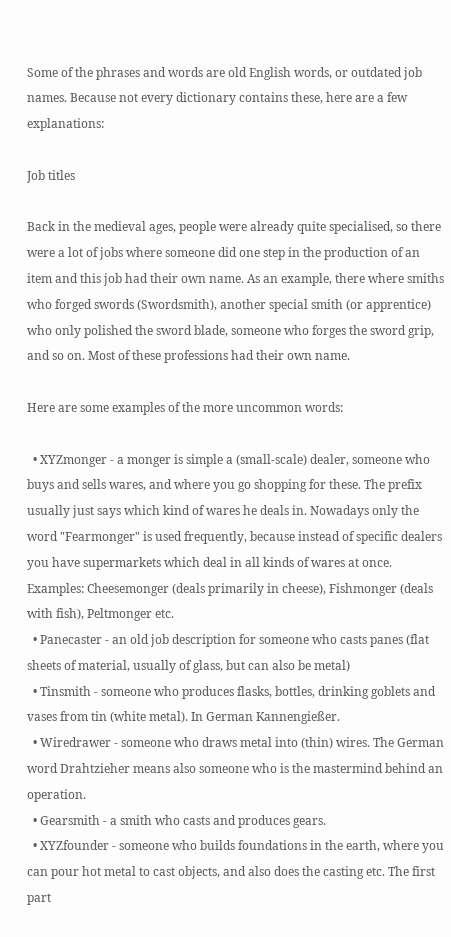Some of the phrases and words are old English words, or outdated job names. Because not every dictionary contains these, here are a few explanations:

Job titles

Back in the medieval ages, people were already quite specialised, so there were a lot of jobs where someone did one step in the production of an item and this job had their own name. As an example, there where smiths who forged swords (Swordsmith), another special smith (or apprentice) who only polished the sword blade, someone who forges the sword grip, and so on. Most of these professions had their own name.

Here are some examples of the more uncommon words:

  • XYZmonger - a monger is simple a (small-scale) dealer, someone who buys and sells wares, and where you go shopping for these. The prefix usually just says which kind of wares he deals in. Nowadays only the word "Fearmonger" is used frequently, because instead of specific dealers you have supermarkets which deal in all kinds of wares at once. Examples: Cheesemonger (deals primarily in cheese), Fishmonger (deals with fish), Peltmonger etc.
  • Panecaster - an old job description for someone who casts panes (flat sheets of material, usually of glass, but can also be metal)
  • Tinsmith - someone who produces flasks, bottles, drinking goblets and vases from tin (white metal). In German Kannengießer.
  • Wiredrawer - someone who draws metal into (thin) wires. The German word Drahtzieher means also someone who is the mastermind behind an operation.
  • Gearsmith - a smith who casts and produces gears.
  • XYZfounder - someone who builds foundations in the earth, where you can pour hot metal to cast objects, and also does the casting etc. The first part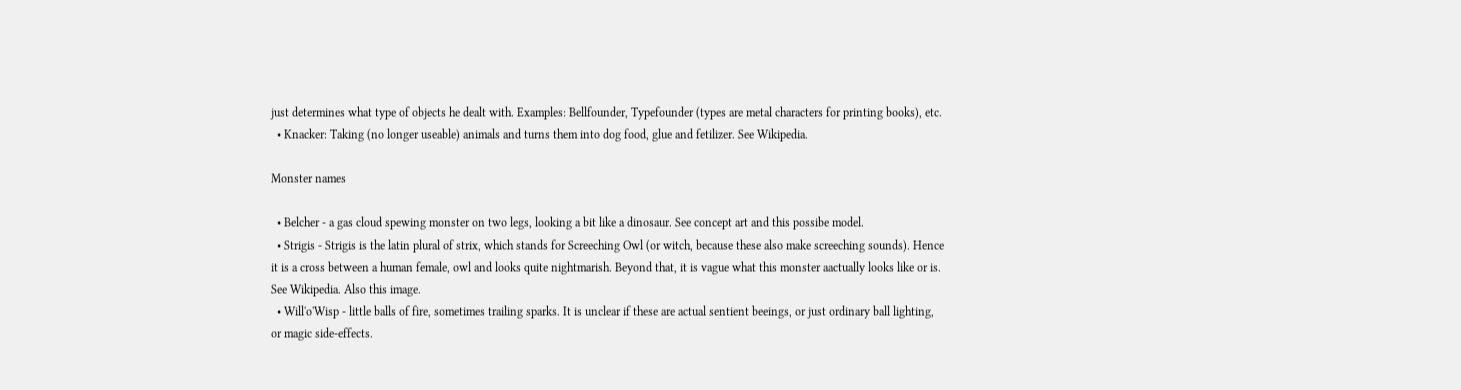just determines what type of objects he dealt with. Examples: Bellfounder, Typefounder (types are metal characters for printing books), etc.
  • Knacker: Taking (no longer useable) animals and turns them into dog food, glue and fetilizer. See Wikipedia.

Monster names

  • Belcher - a gas cloud spewing monster on two legs, looking a bit like a dinosaur. See concept art and this possibe model.
  • Strigis - Strigis is the latin plural of strix, which stands for Screeching Owl (or witch, because these also make screeching sounds). Hence it is a cross between a human female, owl and looks quite nightmarish. Beyond that, it is vague what this monster aactually looks like or is. See Wikipedia. Also this image.
  • Will'o'Wisp - little balls of fire, sometimes trailing sparks. It is unclear if these are actual sentient beeings, or just ordinary ball lighting, or magic side-effects.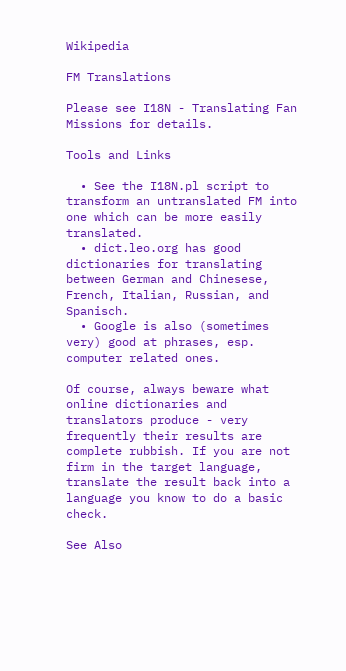Wikipedia

FM Translations

Please see I18N - Translating Fan Missions for details.

Tools and Links

  • See the I18N.pl script to transform an untranslated FM into one which can be more easily translated.
  • dict.leo.org has good dictionaries for translating between German and Chinesese, French, Italian, Russian, and Spanisch.
  • Google is also (sometimes very) good at phrases, esp. computer related ones.

Of course, always beware what online dictionaries and translators produce - very frequently their results are complete rubbish. If you are not firm in the target language, translate the result back into a language you know to do a basic check.

See Also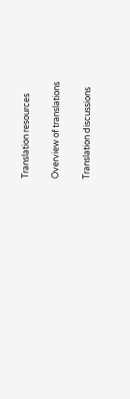Translation resources

Overview of translations

Translation discussions